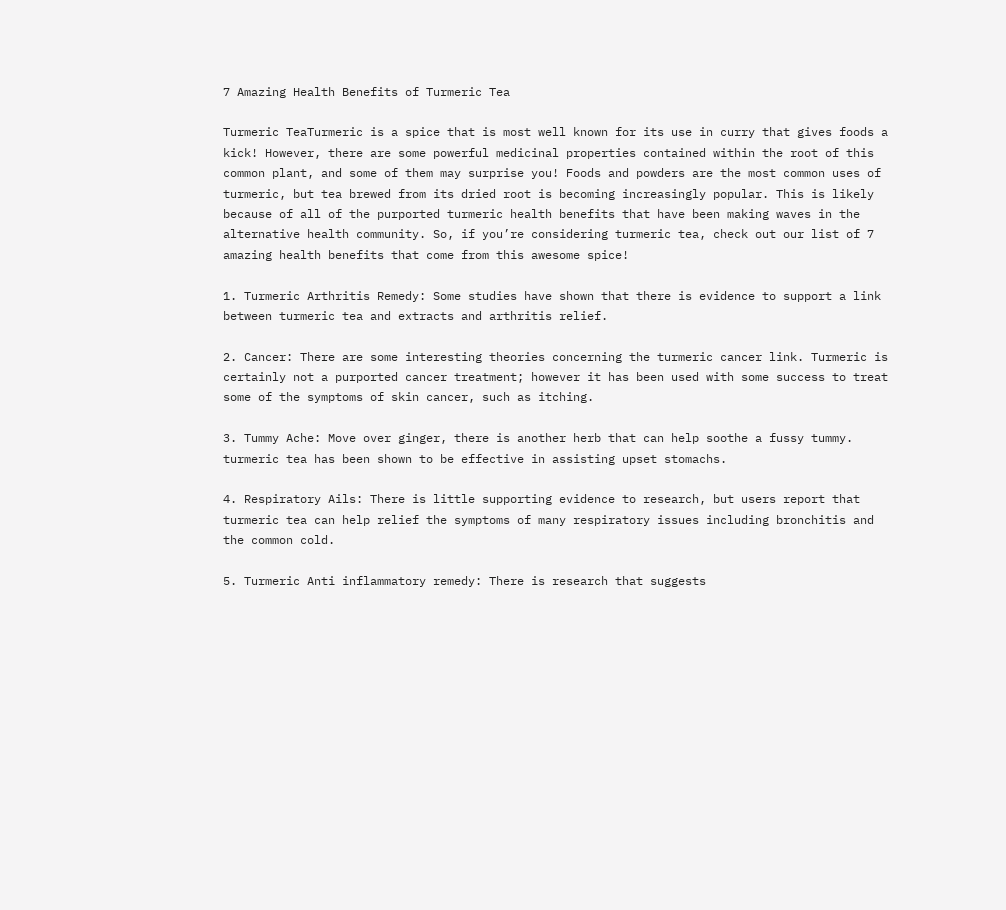7 Amazing Health Benefits of Turmeric Tea

Turmeric TeaTurmeric is a spice that is most well known for its use in curry that gives foods a kick! However, there are some powerful medicinal properties contained within the root of this common plant, and some of them may surprise you! Foods and powders are the most common uses of turmeric, but tea brewed from its dried root is becoming increasingly popular. This is likely because of all of the purported turmeric health benefits that have been making waves in the alternative health community. So, if you’re considering turmeric tea, check out our list of 7 amazing health benefits that come from this awesome spice!

1. Turmeric Arthritis Remedy: Some studies have shown that there is evidence to support a link between turmeric tea and extracts and arthritis relief.

2. Cancer: There are some interesting theories concerning the turmeric cancer link. Turmeric is certainly not a purported cancer treatment; however it has been used with some success to treat some of the symptoms of skin cancer, such as itching.

3. Tummy Ache: Move over ginger, there is another herb that can help soothe a fussy tummy. turmeric tea has been shown to be effective in assisting upset stomachs.

4. Respiratory Ails: There is little supporting evidence to research, but users report that turmeric tea can help relief the symptoms of many respiratory issues including bronchitis and the common cold.

5. Turmeric Anti inflammatory remedy: There is research that suggests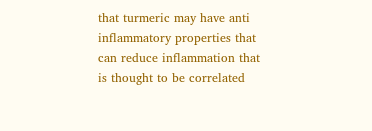that turmeric may have anti inflammatory properties that can reduce inflammation that is thought to be correlated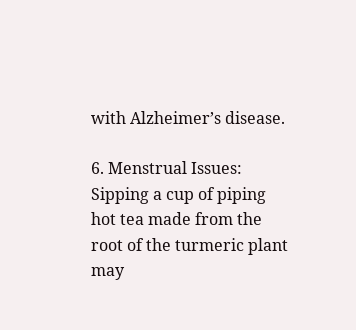with Alzheimer’s disease.

6. Menstrual Issues: Sipping a cup of piping hot tea made from the root of the turmeric plant may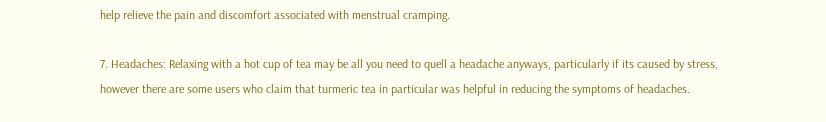help relieve the pain and discomfort associated with menstrual cramping.

7. Headaches: Relaxing with a hot cup of tea may be all you need to quell a headache anyways, particularly if its caused by stress, however there are some users who claim that turmeric tea in particular was helpful in reducing the symptoms of headaches.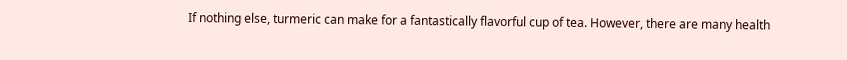If nothing else, turmeric can make for a fantastically flavorful cup of tea. However, there are many health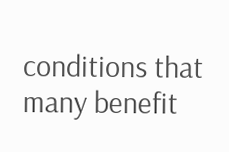conditions that many benefit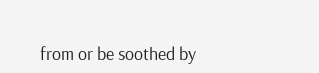from or be soothed by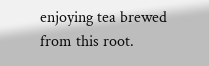enjoying tea brewed from this root.